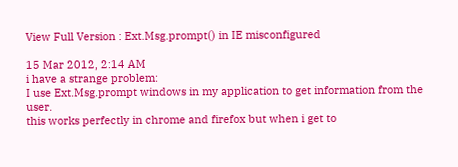View Full Version : Ext.Msg.prompt() in IE misconfigured

15 Mar 2012, 2:14 AM
i have a strange problem:
I use Ext.Msg.prompt windows in my application to get information from the user.
this works perfectly in chrome and firefox but when i get to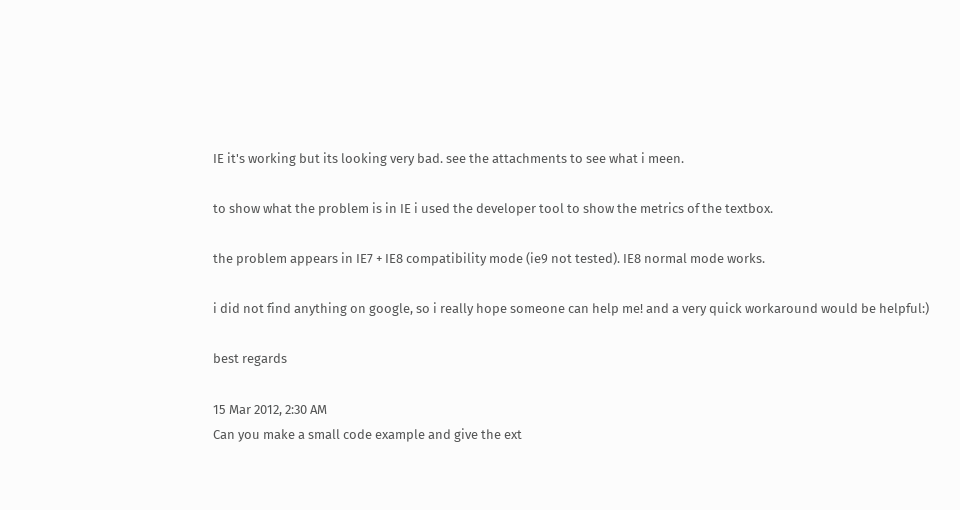IE it's working but its looking very bad. see the attachments to see what i meen.

to show what the problem is in IE i used the developer tool to show the metrics of the textbox.

the problem appears in IE7 + IE8 compatibility mode (ie9 not tested). IE8 normal mode works.

i did not find anything on google, so i really hope someone can help me! and a very quick workaround would be helpful:)

best regards

15 Mar 2012, 2:30 AM
Can you make a small code example and give the ext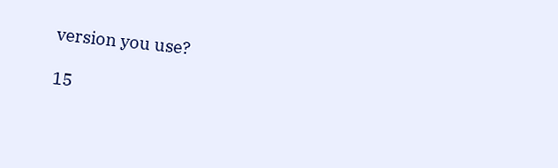version you use?

15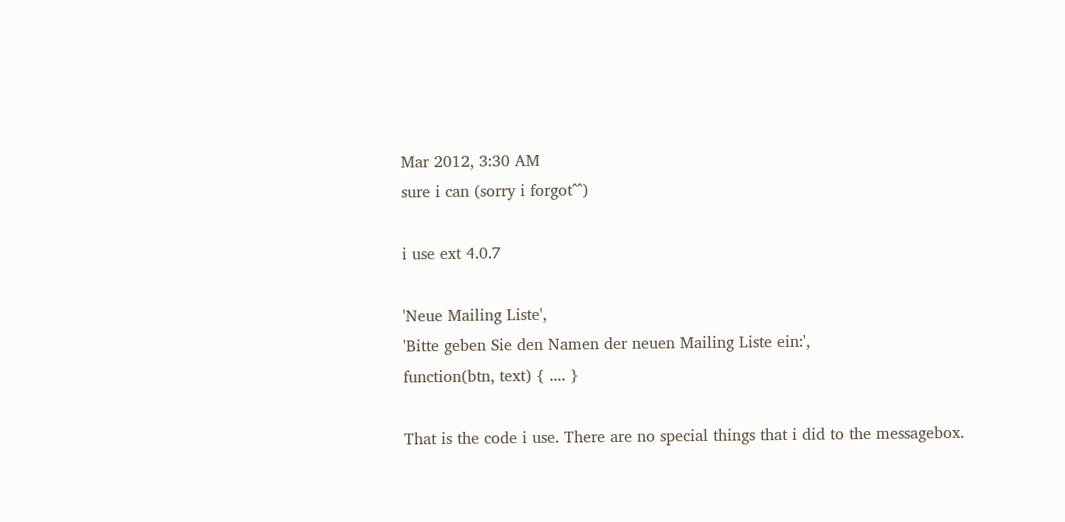Mar 2012, 3:30 AM
sure i can (sorry i forgot^^)

i use ext 4.0.7

'Neue Mailing Liste',
'Bitte geben Sie den Namen der neuen Mailing Liste ein:',
function(btn, text) { .... }

That is the code i use. There are no special things that i did to the messagebox.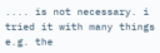.... is not necessary. i tried it with many things e.g. the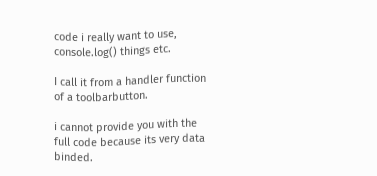code i really want to use, console.log() things etc.

I call it from a handler function of a toolbarbutton.

i cannot provide you with the full code because its very data binded.